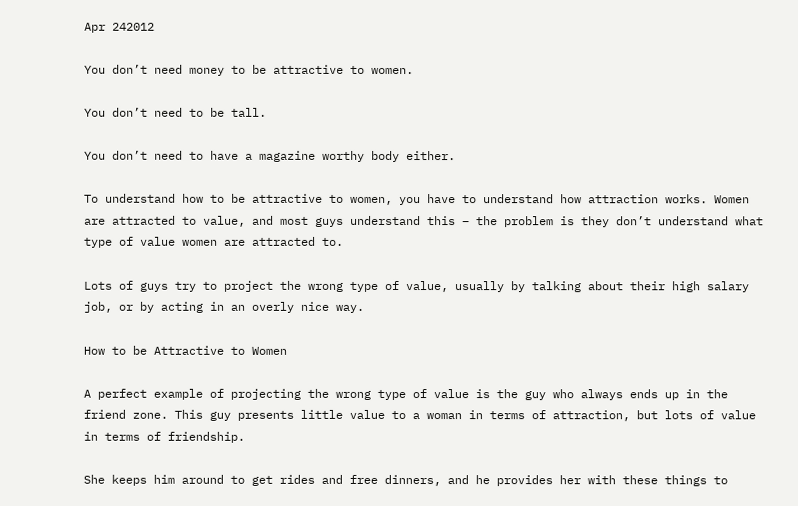Apr 242012

You don’t need money to be attractive to women.

You don’t need to be tall.

You don’t need to have a magazine worthy body either.

To understand how to be attractive to women, you have to understand how attraction works. Women are attracted to value, and most guys understand this – the problem is they don’t understand what type of value women are attracted to.

Lots of guys try to project the wrong type of value, usually by talking about their high salary job, or by acting in an overly nice way.

How to be Attractive to Women

A perfect example of projecting the wrong type of value is the guy who always ends up in the friend zone. This guy presents little value to a woman in terms of attraction, but lots of value in terms of friendship.

She keeps him around to get rides and free dinners, and he provides her with these things to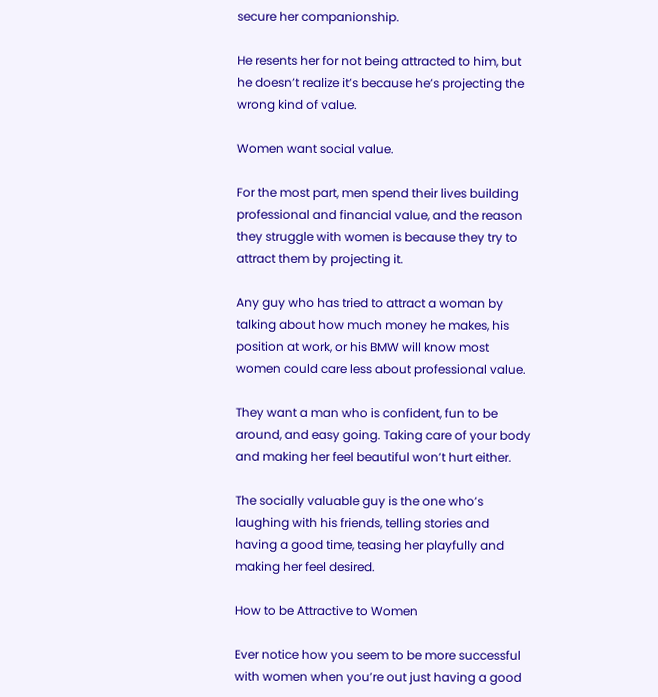secure her companionship.

He resents her for not being attracted to him, but he doesn’t realize it’s because he’s projecting the wrong kind of value.

Women want social value.

For the most part, men spend their lives building professional and financial value, and the reason they struggle with women is because they try to attract them by projecting it.

Any guy who has tried to attract a woman by talking about how much money he makes, his position at work, or his BMW will know most women could care less about professional value.

They want a man who is confident, fun to be around, and easy going. Taking care of your body and making her feel beautiful won’t hurt either.

The socially valuable guy is the one who’s laughing with his friends, telling stories and having a good time, teasing her playfully and making her feel desired.

How to be Attractive to Women

Ever notice how you seem to be more successful with women when you’re out just having a good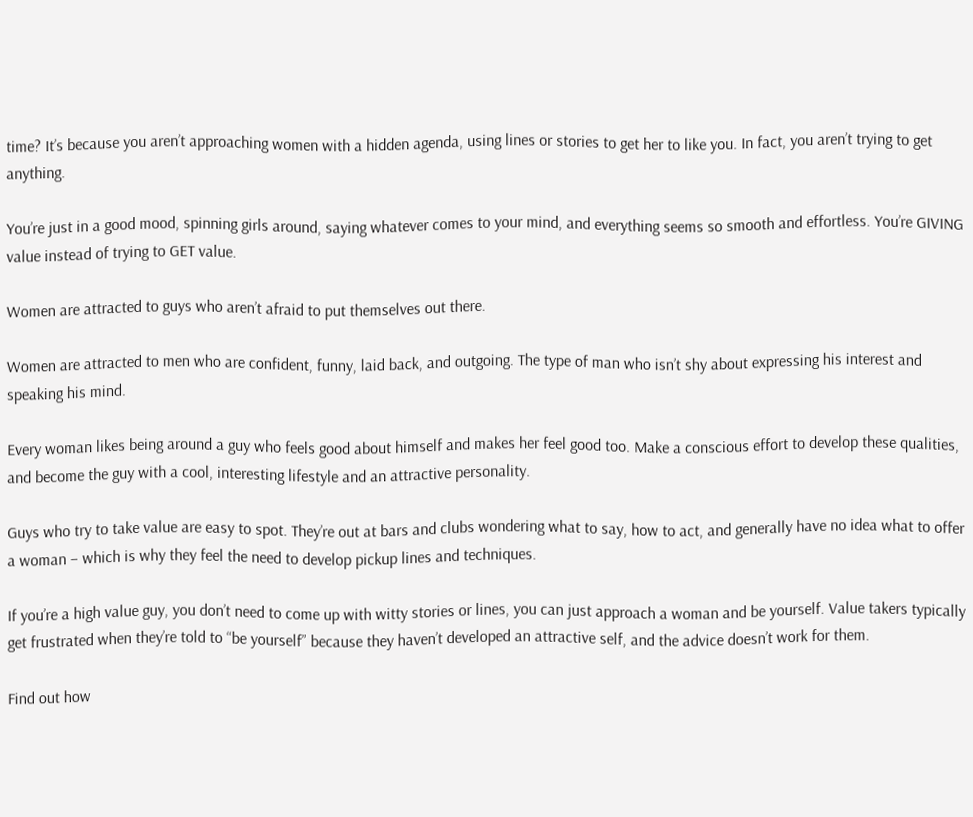time? It’s because you aren’t approaching women with a hidden agenda, using lines or stories to get her to like you. In fact, you aren’t trying to get anything.

You’re just in a good mood, spinning girls around, saying whatever comes to your mind, and everything seems so smooth and effortless. You’re GIVING value instead of trying to GET value.

Women are attracted to guys who aren’t afraid to put themselves out there.

Women are attracted to men who are confident, funny, laid back, and outgoing. The type of man who isn’t shy about expressing his interest and speaking his mind.

Every woman likes being around a guy who feels good about himself and makes her feel good too. Make a conscious effort to develop these qualities, and become the guy with a cool, interesting lifestyle and an attractive personality.

Guys who try to take value are easy to spot. They’re out at bars and clubs wondering what to say, how to act, and generally have no idea what to offer a woman – which is why they feel the need to develop pickup lines and techniques.

If you’re a high value guy, you don’t need to come up with witty stories or lines, you can just approach a woman and be yourself. Value takers typically get frustrated when they’re told to “be yourself” because they haven’t developed an attractive self, and the advice doesn’t work for them.

Find out how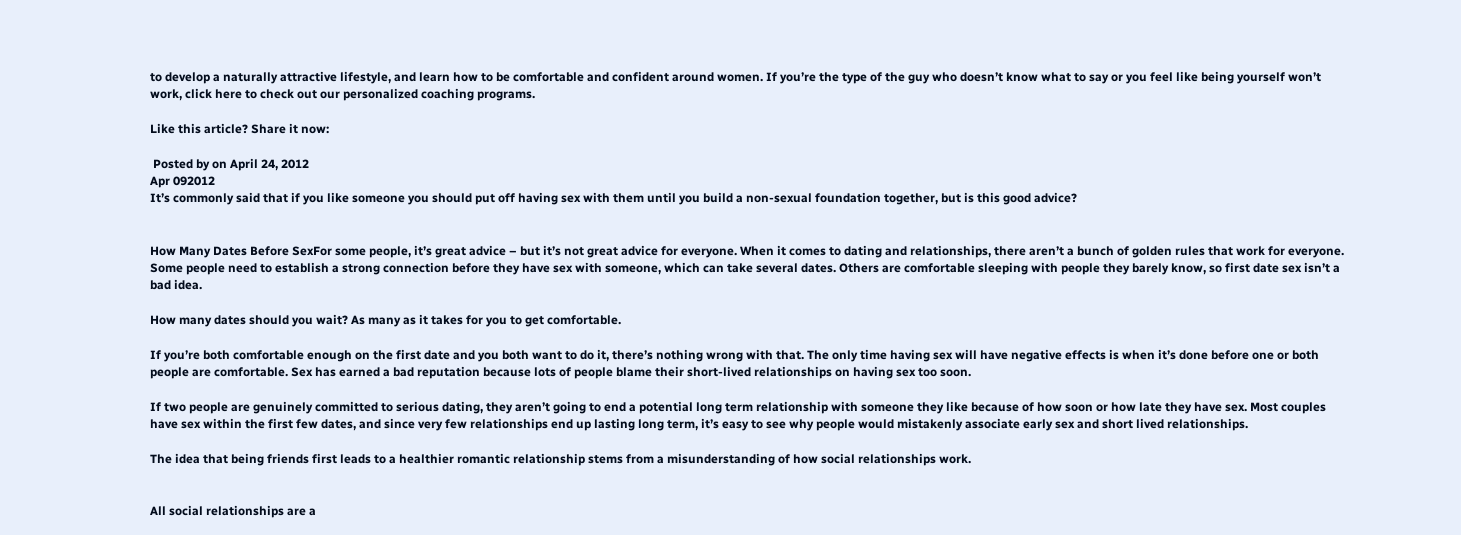to develop a naturally attractive lifestyle, and learn how to be comfortable and confident around women. If you’re the type of the guy who doesn’t know what to say or you feel like being yourself won’t work, click here to check out our personalized coaching programs.

Like this article? Share it now:

 Posted by on April 24, 2012
Apr 092012
It’s commonly said that if you like someone you should put off having sex with them until you build a non-sexual foundation together, but is this good advice?


How Many Dates Before SexFor some people, it’s great advice – but it’s not great advice for everyone. When it comes to dating and relationships, there aren’t a bunch of golden rules that work for everyone. Some people need to establish a strong connection before they have sex with someone, which can take several dates. Others are comfortable sleeping with people they barely know, so first date sex isn’t a bad idea.

How many dates should you wait? As many as it takes for you to get comfortable.

If you’re both comfortable enough on the first date and you both want to do it, there’s nothing wrong with that. The only time having sex will have negative effects is when it’s done before one or both people are comfortable. Sex has earned a bad reputation because lots of people blame their short-lived relationships on having sex too soon.

If two people are genuinely committed to serious dating, they aren’t going to end a potential long term relationship with someone they like because of how soon or how late they have sex. Most couples have sex within the first few dates, and since very few relationships end up lasting long term, it’s easy to see why people would mistakenly associate early sex and short lived relationships.

The idea that being friends first leads to a healthier romantic relationship stems from a misunderstanding of how social relationships work.


All social relationships are a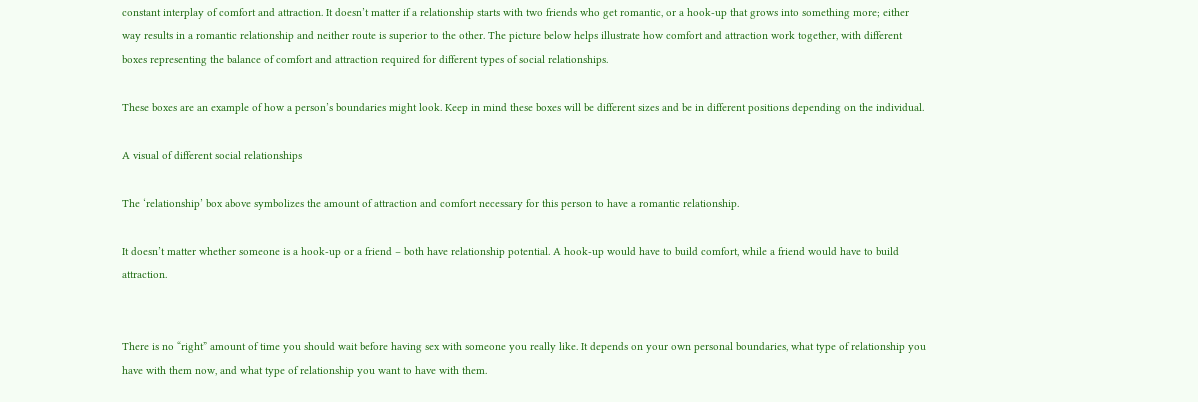constant interplay of comfort and attraction. It doesn’t matter if a relationship starts with two friends who get romantic, or a hook-up that grows into something more; either way results in a romantic relationship and neither route is superior to the other. The picture below helps illustrate how comfort and attraction work together, with different boxes representing the balance of comfort and attraction required for different types of social relationships.

These boxes are an example of how a person’s boundaries might look. Keep in mind these boxes will be different sizes and be in different positions depending on the individual.

A visual of different social relationships

The ‘relationship’ box above symbolizes the amount of attraction and comfort necessary for this person to have a romantic relationship.

It doesn’t matter whether someone is a hook-up or a friend – both have relationship potential. A hook-up would have to build comfort, while a friend would have to build attraction.


There is no “right” amount of time you should wait before having sex with someone you really like. It depends on your own personal boundaries, what type of relationship you have with them now, and what type of relationship you want to have with them.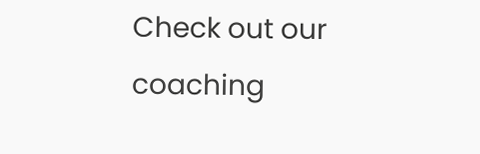Check out our coaching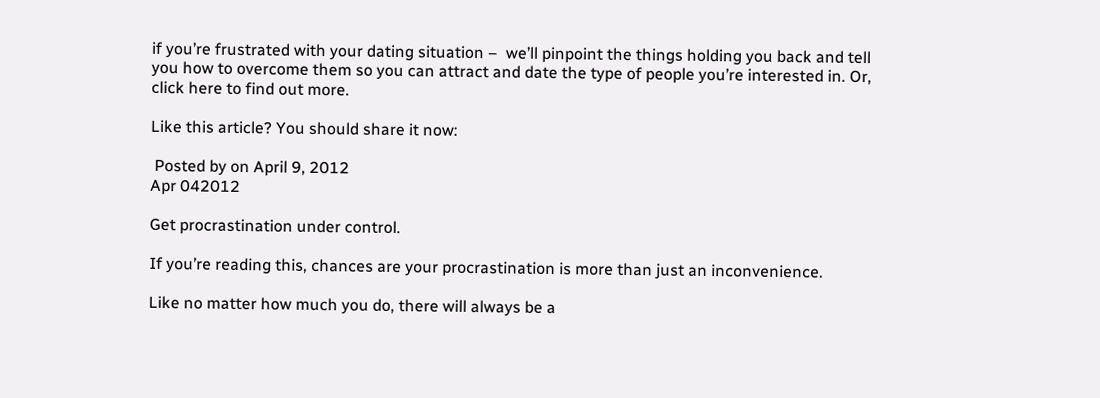if you’re frustrated with your dating situation –  we’ll pinpoint the things holding you back and tell you how to overcome them so you can attract and date the type of people you’re interested in. Or, click here to find out more.

Like this article? You should share it now:

 Posted by on April 9, 2012
Apr 042012

Get procrastination under control.

If you’re reading this, chances are your procrastination is more than just an inconvenience.

Like no matter how much you do, there will always be a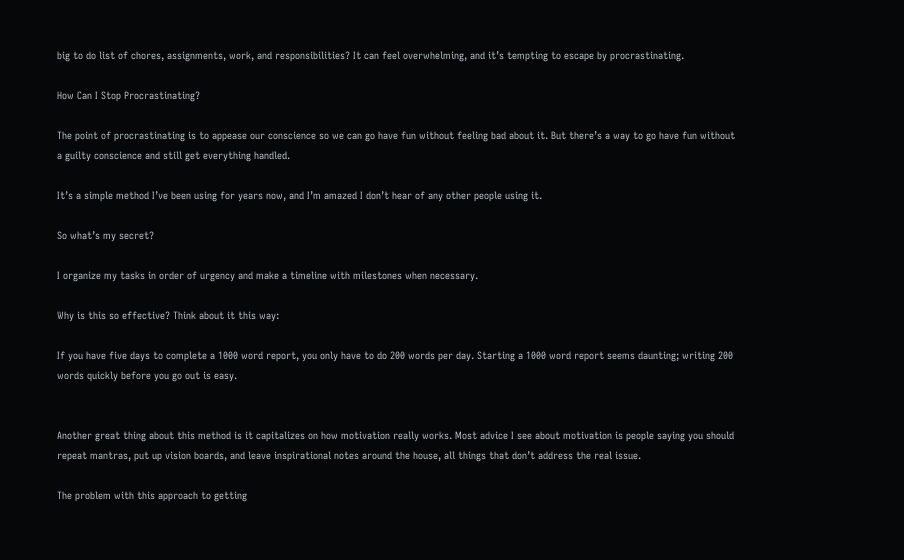big to do list of chores, assignments, work, and responsibilities? It can feel overwhelming, and it’s tempting to escape by procrastinating.

How Can I Stop Procrastinating?

The point of procrastinating is to appease our conscience so we can go have fun without feeling bad about it. But there’s a way to go have fun without a guilty conscience and still get everything handled.

It’s a simple method I’ve been using for years now, and I’m amazed I don’t hear of any other people using it.

So what’s my secret?

I organize my tasks in order of urgency and make a timeline with milestones when necessary.

Why is this so effective? Think about it this way:

If you have five days to complete a 1000 word report, you only have to do 200 words per day. Starting a 1000 word report seems daunting; writing 200 words quickly before you go out is easy.


Another great thing about this method is it capitalizes on how motivation really works. Most advice I see about motivation is people saying you should repeat mantras, put up vision boards, and leave inspirational notes around the house, all things that don’t address the real issue.

The problem with this approach to getting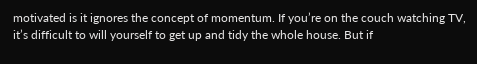motivated is it ignores the concept of momentum. If you’re on the couch watching TV, it’s difficult to will yourself to get up and tidy the whole house. But if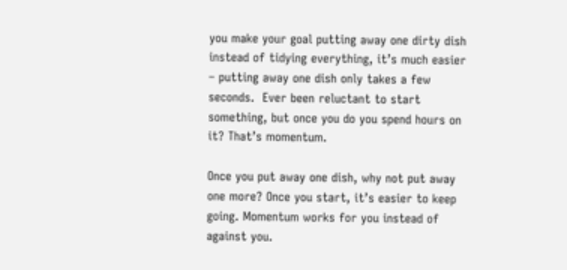you make your goal putting away one dirty dish instead of tidying everything, it’s much easier – putting away one dish only takes a few seconds.  Ever been reluctant to start something, but once you do you spend hours on it? That’s momentum.

Once you put away one dish, why not put away one more? Once you start, it’s easier to keep going. Momentum works for you instead of against you.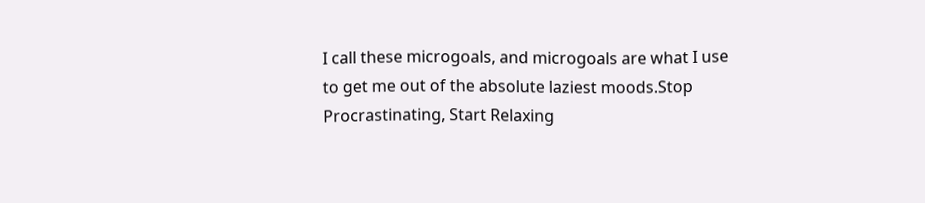I call these microgoals, and microgoals are what I use to get me out of the absolute laziest moods.Stop Procrastinating, Start Relaxing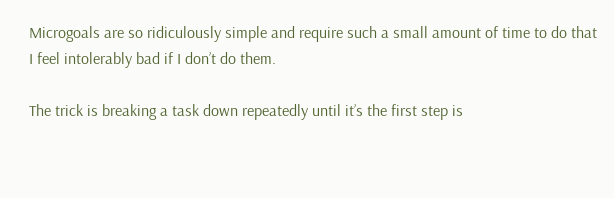Microgoals are so ridiculously simple and require such a small amount of time to do that I feel intolerably bad if I don’t do them.

The trick is breaking a task down repeatedly until it’s the first step is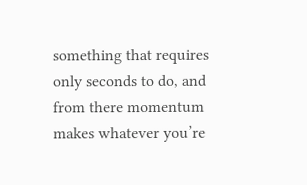something that requires only seconds to do, and from there momentum makes whatever you’re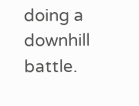doing a downhill battle.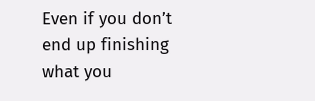Even if you don’t end up finishing what you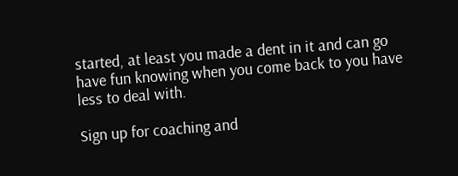started, at least you made a dent in it and can go have fun knowing when you come back to you have less to deal with.

Sign up for coaching and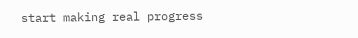start making real progress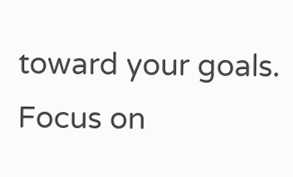toward your goals. Focus on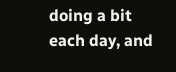doing a bit each day, and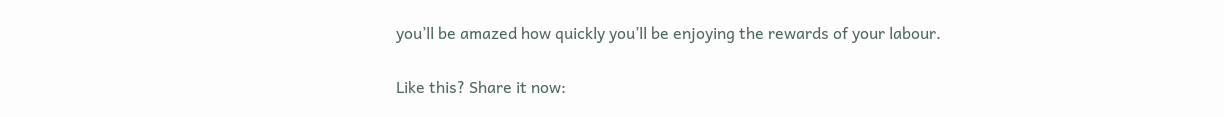you’ll be amazed how quickly you’ll be enjoying the rewards of your labour.

Like this? Share it now: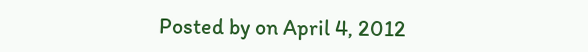Posted by on April 4, 2012